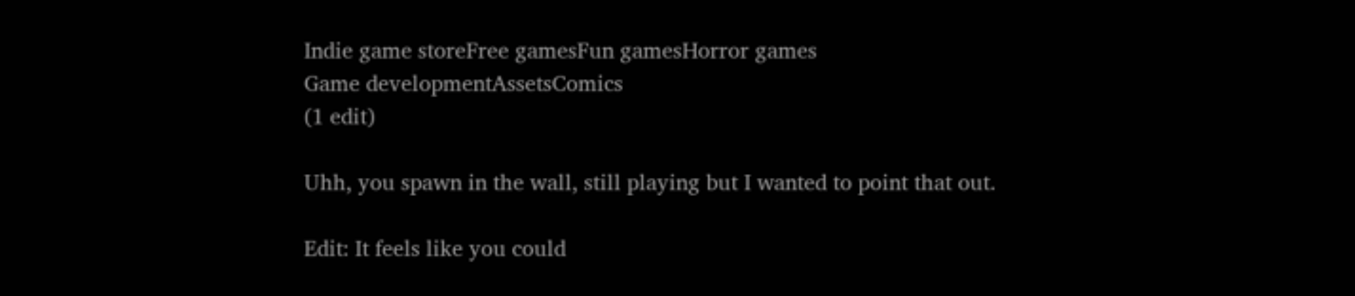Indie game storeFree gamesFun gamesHorror games
Game developmentAssetsComics
(1 edit)

Uhh, you spawn in the wall, still playing but I wanted to point that out.

Edit: It feels like you could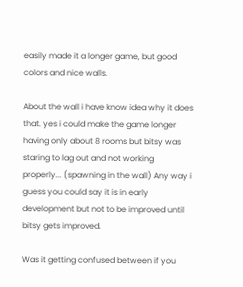easily made it a longer game, but good colors and nice walls.

About the wall i have know idea why it does that. yes i could make the game longer having only about 8 rooms but bitsy was staring to lag out and not working properly... (spawning in the wall) Any way i guess you could say it is in early development but not to be improved until bitsy gets improved.

Was it getting confused between if you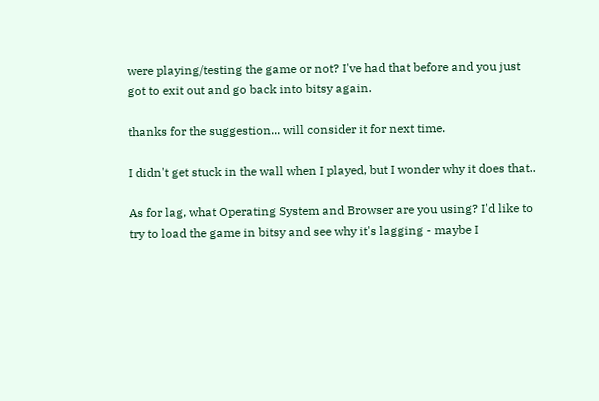were playing/testing the game or not? I've had that before and you just got to exit out and go back into bitsy again.

thanks for the suggestion... will consider it for next time.

I didn't get stuck in the wall when I played, but I wonder why it does that..

As for lag, what Operating System and Browser are you using? I'd like to try to load the game in bitsy and see why it's lagging - maybe I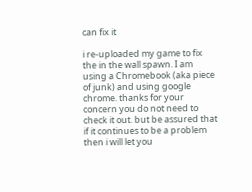can fix it

i re-uploaded my game to fix the in the wall spawn. I am using a Chromebook (aka piece of junk) and using google chrome. thanks for your concern you do not need to check it out. but be assured that if it continues to be a problem then i will let you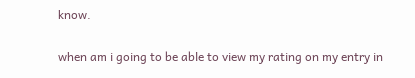know.

when am i going to be able to view my rating on my entry in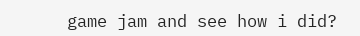game jam and see how i did?